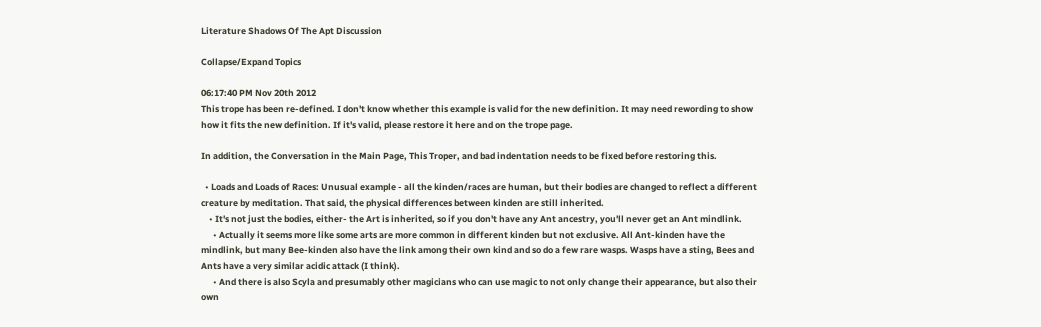Literature Shadows Of The Apt Discussion

Collapse/Expand Topics

06:17:40 PM Nov 20th 2012
This trope has been re-defined. I don't know whether this example is valid for the new definition. It may need rewording to show how it fits the new definition. If it's valid, please restore it here and on the trope page.

In addition, the Conversation in the Main Page, This Troper, and bad indentation needs to be fixed before restoring this.

  • Loads and Loads of Races: Unusual example - all the kinden/races are human, but their bodies are changed to reflect a different creature by meditation. That said, the physical differences between kinden are still inherited.
    • It's not just the bodies, either- the Art is inherited, so if you don't have any Ant ancestry, you'll never get an Ant mindlink.
      • Actually it seems more like some arts are more common in different kinden but not exclusive. All Ant-kinden have the mindlink, but many Bee-kinden also have the link among their own kind and so do a few rare wasps. Wasps have a sting, Bees and Ants have a very similar acidic attack (I think).
      • And there is also Scyla and presumably other magicians who can use magic to not only change their appearance, but also their own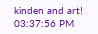kinden and art!
03:37:56 PM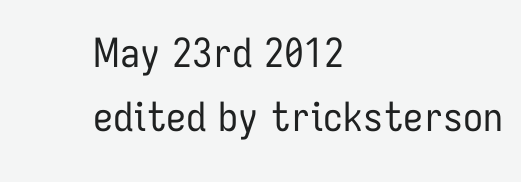May 23rd 2012
edited by tricksterson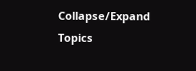Collapse/Expand Topics